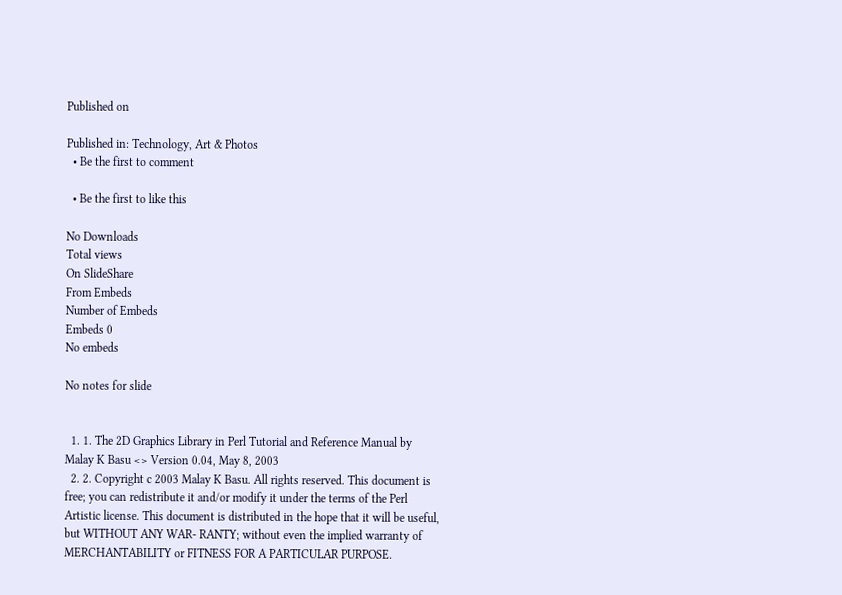Published on

Published in: Technology, Art & Photos
  • Be the first to comment

  • Be the first to like this

No Downloads
Total views
On SlideShare
From Embeds
Number of Embeds
Embeds 0
No embeds

No notes for slide


  1. 1. The 2D Graphics Library in Perl Tutorial and Reference Manual by Malay K Basu <> Version 0.04, May 8, 2003
  2. 2. Copyright c 2003 Malay K Basu. All rights reserved. This document is free; you can redistribute it and/or modify it under the terms of the Perl Artistic license. This document is distributed in the hope that it will be useful, but WITHOUT ANY WAR- RANTY; without even the implied warranty of MERCHANTABILITY or FITNESS FOR A PARTICULAR PURPOSE.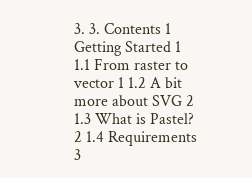3. 3. Contents 1 Getting Started 1 1.1 From raster to vector 1 1.2 A bit more about SVG 2 1.3 What is Pastel? 2 1.4 Requirements 3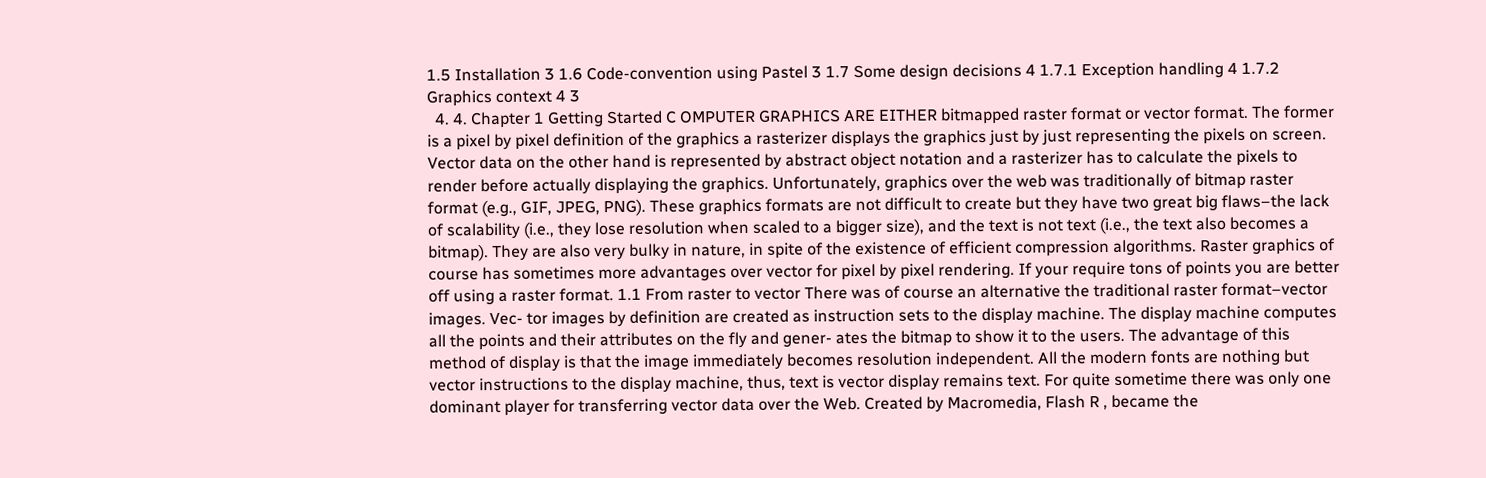1.5 Installation 3 1.6 Code-convention using Pastel 3 1.7 Some design decisions 4 1.7.1 Exception handling 4 1.7.2 Graphics context 4 3
  4. 4. Chapter 1 Getting Started C OMPUTER GRAPHICS ARE EITHER bitmapped raster format or vector format. The former is a pixel by pixel definition of the graphics a rasterizer displays the graphics just by just representing the pixels on screen. Vector data on the other hand is represented by abstract object notation and a rasterizer has to calculate the pixels to render before actually displaying the graphics. Unfortunately, graphics over the web was traditionally of bitmap raster format (e.g., GIF, JPEG, PNG). These graphics formats are not difficult to create but they have two great big flaws–the lack of scalability (i.e., they lose resolution when scaled to a bigger size), and the text is not text (i.e., the text also becomes a bitmap). They are also very bulky in nature, in spite of the existence of efficient compression algorithms. Raster graphics of course has sometimes more advantages over vector for pixel by pixel rendering. If your require tons of points you are better off using a raster format. 1.1 From raster to vector There was of course an alternative the traditional raster format–vector images. Vec- tor images by definition are created as instruction sets to the display machine. The display machine computes all the points and their attributes on the fly and gener- ates the bitmap to show it to the users. The advantage of this method of display is that the image immediately becomes resolution independent. All the modern fonts are nothing but vector instructions to the display machine, thus, text is vector display remains text. For quite sometime there was only one dominant player for transferring vector data over the Web. Created by Macromedia, Flash R , became the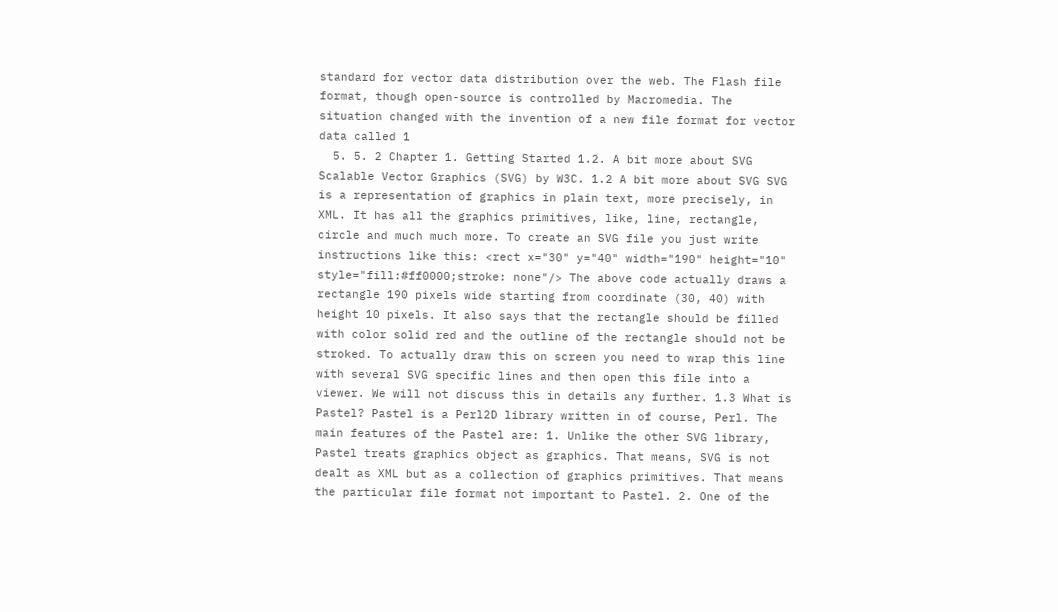standard for vector data distribution over the web. The Flash file format, though open-source is controlled by Macromedia. The situation changed with the invention of a new file format for vector data called 1
  5. 5. 2 Chapter 1. Getting Started 1.2. A bit more about SVG Scalable Vector Graphics (SVG) by W3C. 1.2 A bit more about SVG SVG is a representation of graphics in plain text, more precisely, in XML. It has all the graphics primitives, like, line, rectangle, circle and much much more. To create an SVG file you just write instructions like this: <rect x="30" y="40" width="190" height="10" style="fill:#ff0000;stroke: none"/> The above code actually draws a rectangle 190 pixels wide starting from coordinate (30, 40) with height 10 pixels. It also says that the rectangle should be filled with color solid red and the outline of the rectangle should not be stroked. To actually draw this on screen you need to wrap this line with several SVG specific lines and then open this file into a viewer. We will not discuss this in details any further. 1.3 What is Pastel? Pastel is a Perl2D library written in of course, Perl. The main features of the Pastel are: 1. Unlike the other SVG library, Pastel treats graphics object as graphics. That means, SVG is not dealt as XML but as a collection of graphics primitives. That means the particular file format not important to Pastel. 2. One of the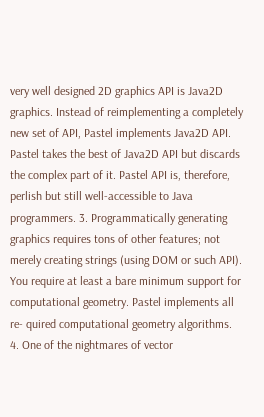very well designed 2D graphics API is Java2D graphics. Instead of reimplementing a completely new set of API, Pastel implements Java2D API. Pastel takes the best of Java2D API but discards the complex part of it. Pastel API is, therefore, perlish but still well-accessible to Java programmers. 3. Programmatically generating graphics requires tons of other features; not merely creating strings (using DOM or such API). You require at least a bare minimum support for computational geometry. Pastel implements all re- quired computational geometry algorithms. 4. One of the nightmares of vector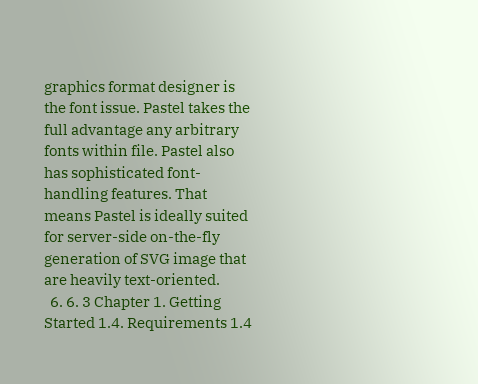graphics format designer is the font issue. Pastel takes the full advantage any arbitrary fonts within file. Pastel also has sophisticated font-handling features. That means Pastel is ideally suited for server-side on-the-fly generation of SVG image that are heavily text-oriented.
  6. 6. 3 Chapter 1. Getting Started 1.4. Requirements 1.4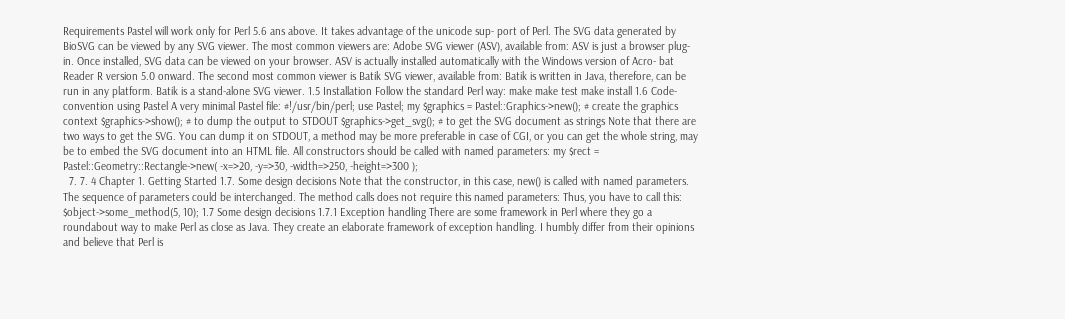Requirements Pastel will work only for Perl 5.6 ans above. It takes advantage of the unicode sup- port of Perl. The SVG data generated by BioSVG can be viewed by any SVG viewer. The most common viewers are: Adobe SVG viewer (ASV), available from: ASV is just a browser plug-in. Once installed, SVG data can be viewed on your browser. ASV is actually installed automatically with the Windows version of Acro- bat Reader R version 5.0 onward. The second most common viewer is Batik SVG viewer, available from: Batik is written in Java, therefore, can be run in any platform. Batik is a stand-alone SVG viewer. 1.5 Installation Follow the standard Perl way: make make test make install 1.6 Code-convention using Pastel A very minimal Pastel file: #!/usr/bin/perl; use Pastel; my $graphics = Pastel::Graphics->new(); # create the graphics context $graphics->show(); # to dump the output to STDOUT $graphics->get_svg(); # to get the SVG document as strings Note that there are two ways to get the SVG. You can dump it on STDOUT, a method may be more preferable in case of CGI, or you can get the whole string, may be to embed the SVG document into an HTML file. All constructors should be called with named parameters: my $rect = Pastel::Geometry::Rectangle->new( -x=>20, -y=>30, -width=>250, -height=>300 );
  7. 7. 4 Chapter 1. Getting Started 1.7. Some design decisions Note that the constructor, in this case, new() is called with named parameters. The sequence of parameters could be interchanged. The method calls does not require this named parameters: Thus, you have to call this: $object->some_method(5, 10); 1.7 Some design decisions 1.7.1 Exception handling There are some framework in Perl where they go a roundabout way to make Perl as close as Java. They create an elaborate framework of exception handling. I humbly differ from their opinions and believe that Perl is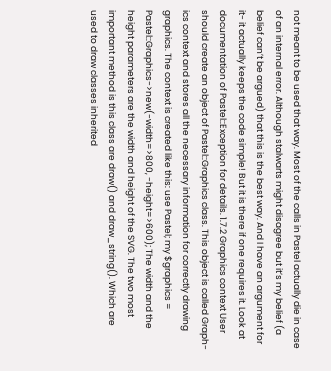not meant to be used that way. Most of the calls in Pastel actually die in case of an internal error. Although stalwarts might disagree but it’s my belief (a belief can’t be argued) that this is the best way. And I have an argument for it- it actually keeps the code simple! But it is there if one requires it. Look at documentation of Pastel::Exception for details. 1.7.2 Graphics context User should create an object of Pastel::Graphics class. This object is called Graph- ics context and stores all the necessary information for correctly drawing graphics. The context is created like this: use Pastel; my $graphics = Pastel::Graphics->new(-width=>800, -height=>600); The width and the height parameters are the width and height of the SVG. The two most important method is this class are draw() and draw_string(). Which are used to draw classes inherited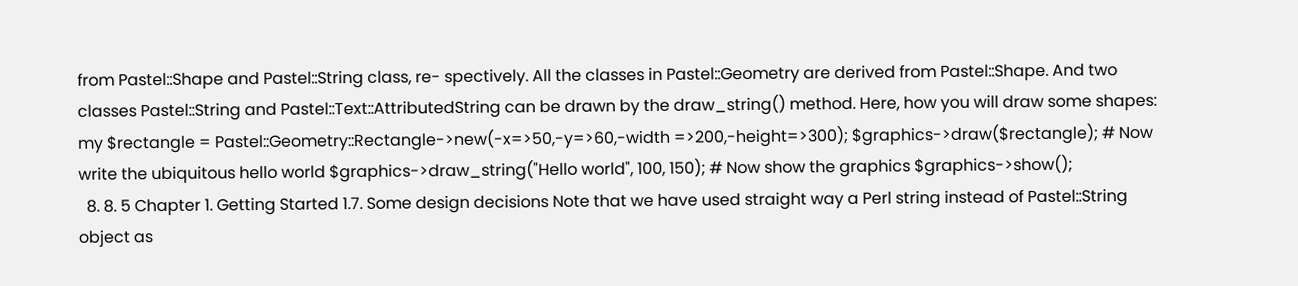from Pastel::Shape and Pastel::String class, re- spectively. All the classes in Pastel::Geometry are derived from Pastel::Shape. And two classes Pastel::String and Pastel::Text::AttributedString can be drawn by the draw_string() method. Here, how you will draw some shapes: my $rectangle = Pastel::Geometry::Rectangle->new(-x=>50,-y=>60,-width =>200,-height=>300); $graphics->draw($rectangle); # Now write the ubiquitous hello world $graphics->draw_string("Hello world", 100, 150); # Now show the graphics $graphics->show();
  8. 8. 5 Chapter 1. Getting Started 1.7. Some design decisions Note that we have used straight way a Perl string instead of Pastel::String object as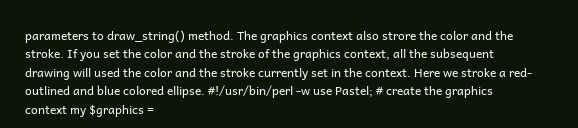parameters to draw_string() method. The graphics context also strore the color and the stroke. If you set the color and the stroke of the graphics context, all the subsequent drawing will used the color and the stroke currently set in the context. Here we stroke a red-outlined and blue colored ellipse. #!/usr/bin/perl -w use Pastel; # create the graphics context my $graphics =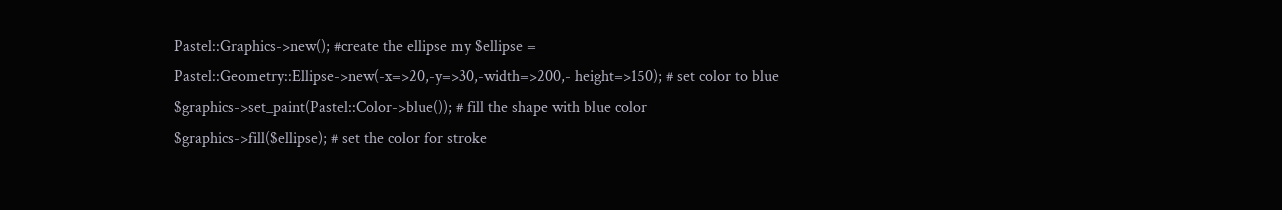Pastel::Graphics->new(); #create the ellipse my $ellipse = Pastel::Geometry::Ellipse->new(-x=>20,-y=>30,-width=>200,- height=>150); # set color to blue $graphics->set_paint(Pastel::Color->blue()); # fill the shape with blue color $graphics->fill($ellipse); # set the color for stroke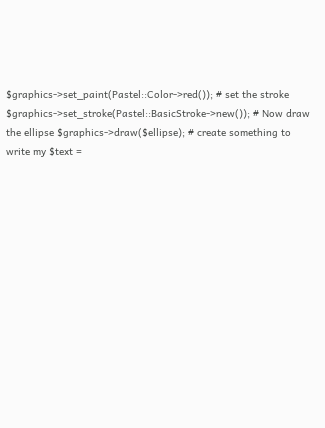$graphics->set_paint(Pastel::Color->red()); # set the stroke $graphics->set_stroke(Pastel::BasicStroke->new()); # Now draw the ellipse $graphics->draw($ellipse); # create something to write my $text =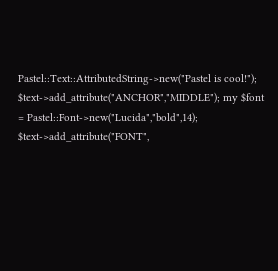Pastel::Text::AttributedString->new("Pastel is cool!"); $text->add_attribute("ANCHOR","MIDDLE"); my $font = Pastel::Font->new("Lucida","bold",14); $text->add_attribute("FONT",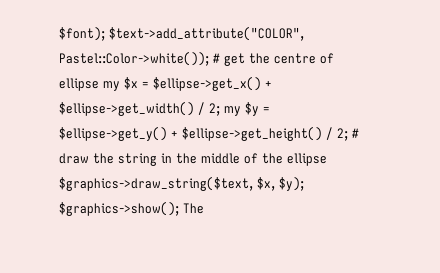$font); $text->add_attribute("COLOR", Pastel::Color->white()); # get the centre of ellipse my $x = $ellipse->get_x() + $ellipse->get_width() / 2; my $y = $ellipse->get_y() + $ellipse->get_height() / 2; # draw the string in the middle of the ellipse $graphics->draw_string($text, $x, $y); $graphics->show(); The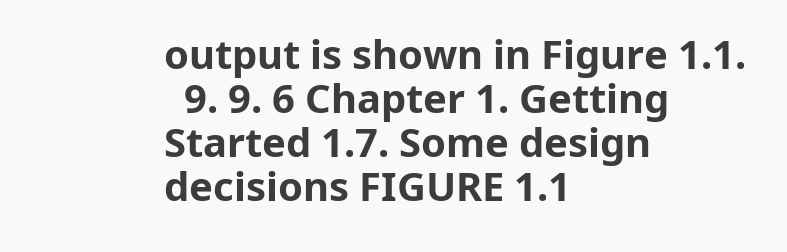output is shown in Figure 1.1.
  9. 9. 6 Chapter 1. Getting Started 1.7. Some design decisions FIGURE 1.1